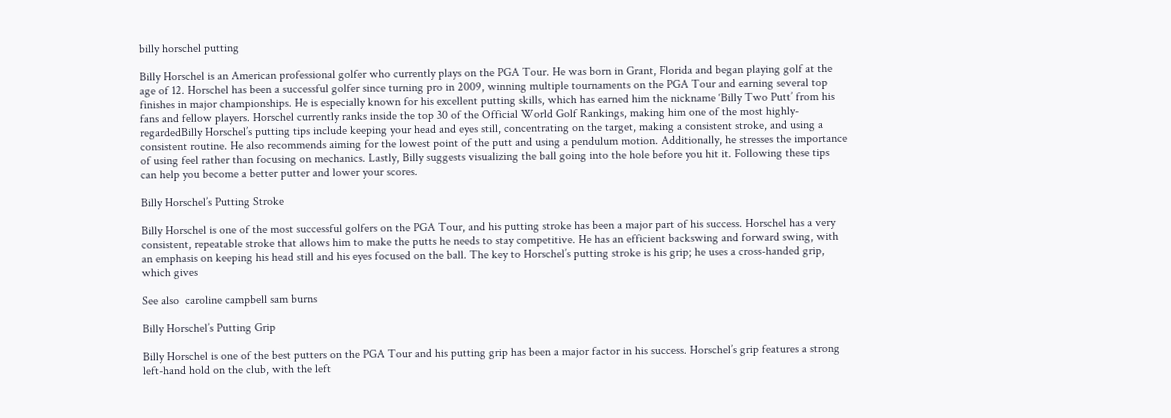billy horschel putting

Billy Horschel is an American professional golfer who currently plays on the PGA Tour. He was born in Grant, Florida and began playing golf at the age of 12. Horschel has been a successful golfer since turning pro in 2009, winning multiple tournaments on the PGA Tour and earning several top finishes in major championships. He is especially known for his excellent putting skills, which has earned him the nickname ‘Billy Two Putt’ from his fans and fellow players. Horschel currently ranks inside the top 30 of the Official World Golf Rankings, making him one of the most highly-regardedBilly Horschel’s putting tips include keeping your head and eyes still, concentrating on the target, making a consistent stroke, and using a consistent routine. He also recommends aiming for the lowest point of the putt and using a pendulum motion. Additionally, he stresses the importance of using feel rather than focusing on mechanics. Lastly, Billy suggests visualizing the ball going into the hole before you hit it. Following these tips can help you become a better putter and lower your scores.

Billy Horschel’s Putting Stroke

Billy Horschel is one of the most successful golfers on the PGA Tour, and his putting stroke has been a major part of his success. Horschel has a very consistent, repeatable stroke that allows him to make the putts he needs to stay competitive. He has an efficient backswing and forward swing, with an emphasis on keeping his head still and his eyes focused on the ball. The key to Horschel’s putting stroke is his grip; he uses a cross-handed grip, which gives

See also  caroline campbell sam burns

Billy Horschel’s Putting Grip

Billy Horschel is one of the best putters on the PGA Tour and his putting grip has been a major factor in his success. Horschel’s grip features a strong left-hand hold on the club, with the left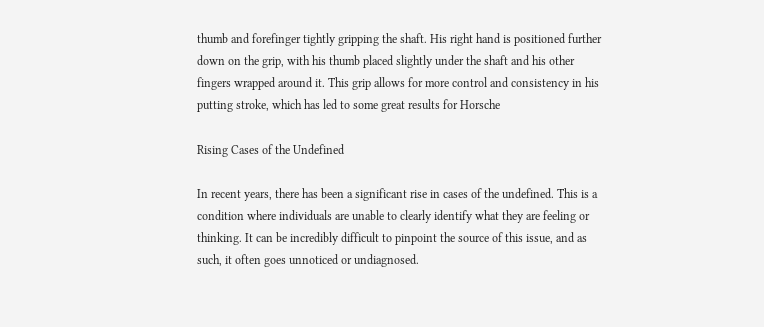thumb and forefinger tightly gripping the shaft. His right hand is positioned further down on the grip, with his thumb placed slightly under the shaft and his other fingers wrapped around it. This grip allows for more control and consistency in his putting stroke, which has led to some great results for Horsche

Rising Cases of the Undefined

In recent years, there has been a significant rise in cases of the undefined. This is a condition where individuals are unable to clearly identify what they are feeling or thinking. It can be incredibly difficult to pinpoint the source of this issue, and as such, it often goes unnoticed or undiagnosed.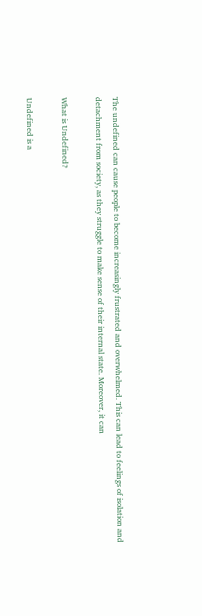The undefined can cause people to become increasingly frustrated and overwhelmed. This can lead to feelings of isolation and detachment from society, as they struggle to make sense of their internal state. Moreover, it can

What is Undefined?

Undefined is a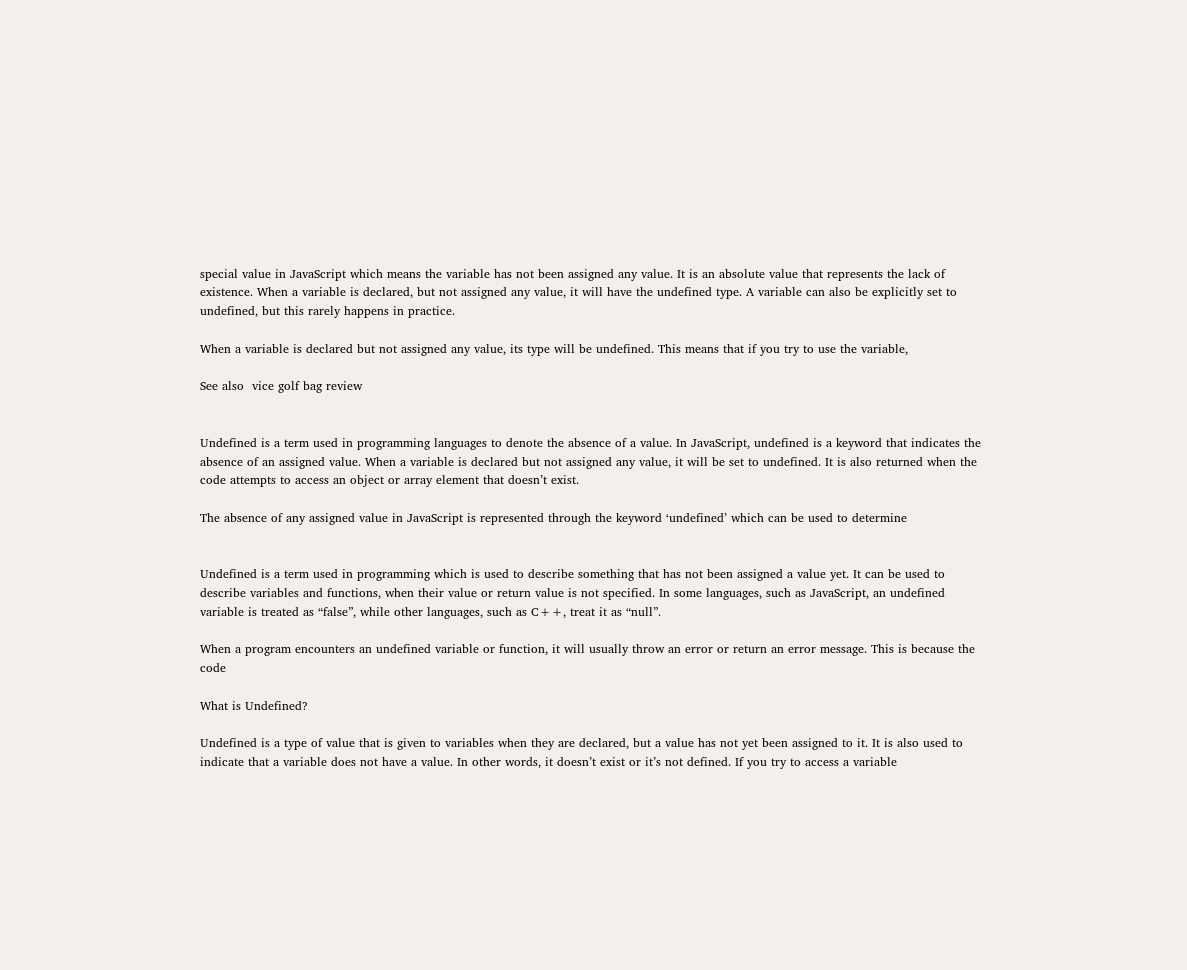special value in JavaScript which means the variable has not been assigned any value. It is an absolute value that represents the lack of existence. When a variable is declared, but not assigned any value, it will have the undefined type. A variable can also be explicitly set to undefined, but this rarely happens in practice.

When a variable is declared but not assigned any value, its type will be undefined. This means that if you try to use the variable,

See also  vice golf bag review


Undefined is a term used in programming languages to denote the absence of a value. In JavaScript, undefined is a keyword that indicates the absence of an assigned value. When a variable is declared but not assigned any value, it will be set to undefined. It is also returned when the code attempts to access an object or array element that doesn’t exist.

The absence of any assigned value in JavaScript is represented through the keyword ‘undefined’ which can be used to determine


Undefined is a term used in programming which is used to describe something that has not been assigned a value yet. It can be used to describe variables and functions, when their value or return value is not specified. In some languages, such as JavaScript, an undefined variable is treated as “false”, while other languages, such as C++, treat it as “null”.

When a program encounters an undefined variable or function, it will usually throw an error or return an error message. This is because the code

What is Undefined?

Undefined is a type of value that is given to variables when they are declared, but a value has not yet been assigned to it. It is also used to indicate that a variable does not have a value. In other words, it doesn’t exist or it’s not defined. If you try to access a variable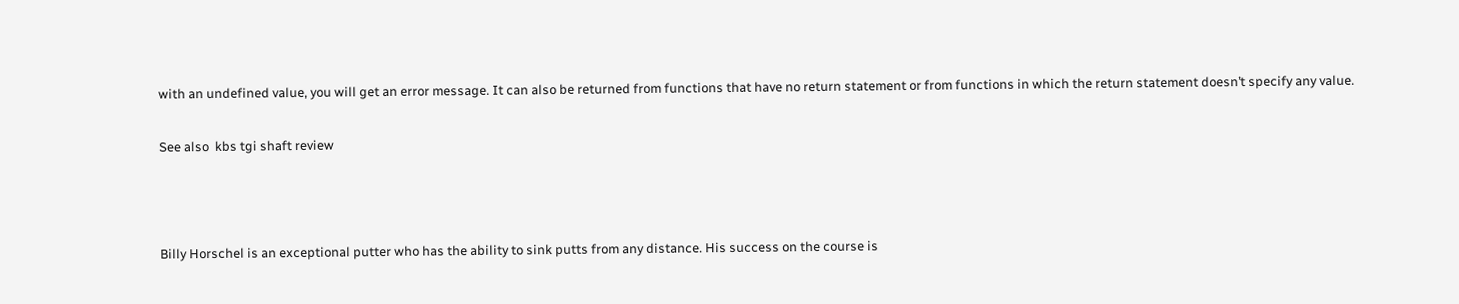with an undefined value, you will get an error message. It can also be returned from functions that have no return statement or from functions in which the return statement doesn’t specify any value.

See also  kbs tgi shaft review



Billy Horschel is an exceptional putter who has the ability to sink putts from any distance. His success on the course is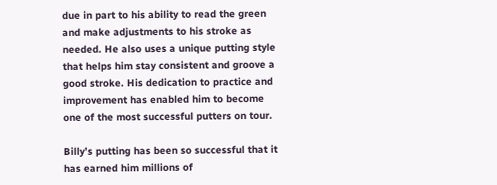due in part to his ability to read the green and make adjustments to his stroke as needed. He also uses a unique putting style that helps him stay consistent and groove a good stroke. His dedication to practice and improvement has enabled him to become one of the most successful putters on tour.

Billy’s putting has been so successful that it has earned him millions of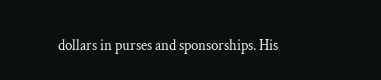dollars in purses and sponsorships. His